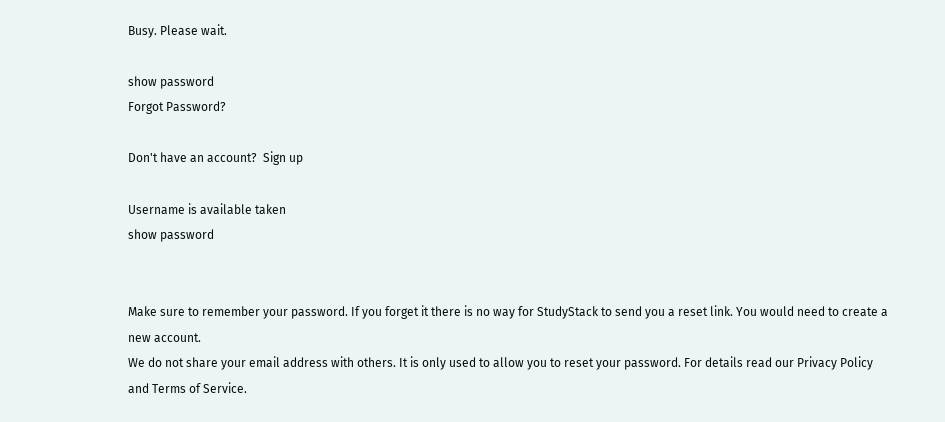Busy. Please wait.

show password
Forgot Password?

Don't have an account?  Sign up

Username is available taken
show password


Make sure to remember your password. If you forget it there is no way for StudyStack to send you a reset link. You would need to create a new account.
We do not share your email address with others. It is only used to allow you to reset your password. For details read our Privacy Policy and Terms of Service.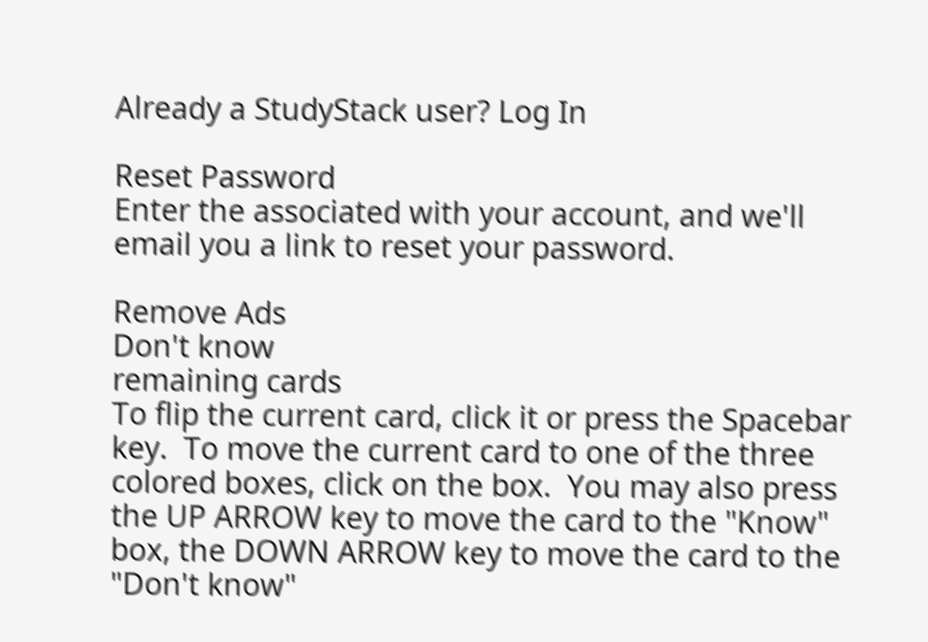Already a StudyStack user? Log In

Reset Password
Enter the associated with your account, and we'll email you a link to reset your password.

Remove Ads
Don't know
remaining cards
To flip the current card, click it or press the Spacebar key.  To move the current card to one of the three colored boxes, click on the box.  You may also press the UP ARROW key to move the card to the "Know" box, the DOWN ARROW key to move the card to the "Don't know"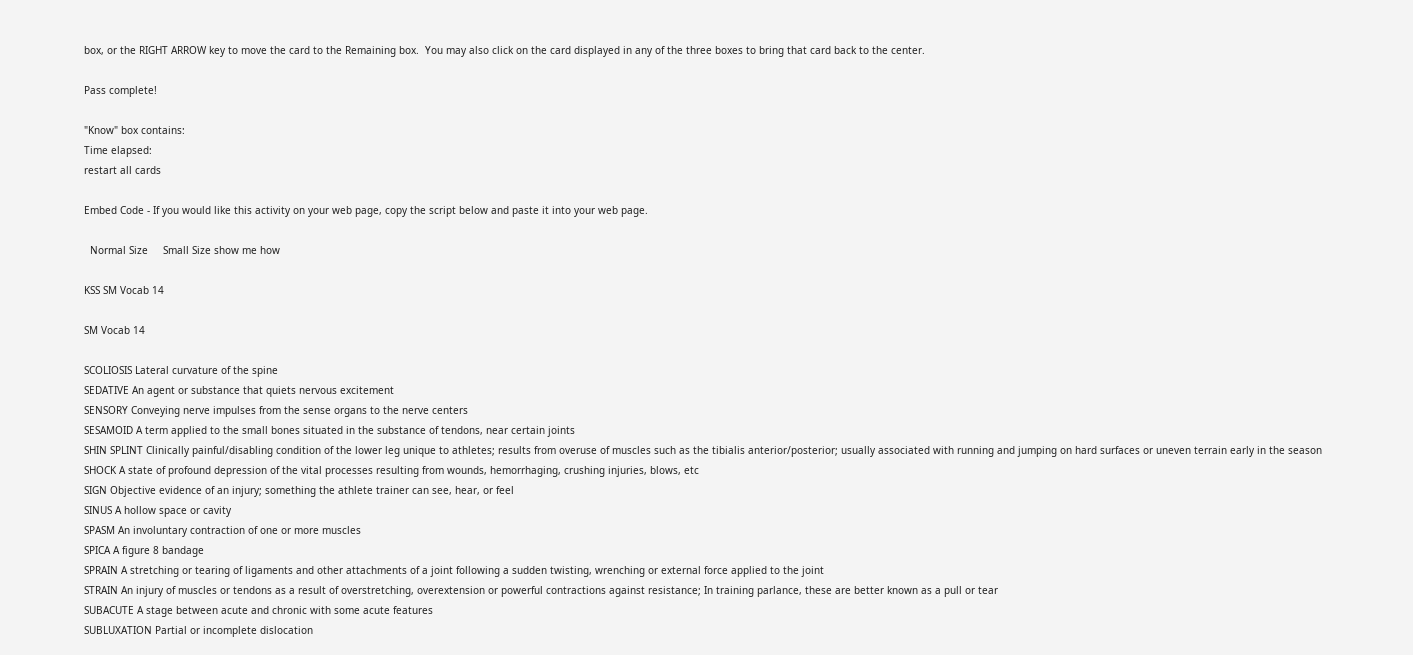box, or the RIGHT ARROW key to move the card to the Remaining box.  You may also click on the card displayed in any of the three boxes to bring that card back to the center.

Pass complete!

"Know" box contains:
Time elapsed:
restart all cards

Embed Code - If you would like this activity on your web page, copy the script below and paste it into your web page.

  Normal Size     Small Size show me how

KSS SM Vocab 14

SM Vocab 14

SCOLIOSIS Lateral curvature of the spine
SEDATIVE An agent or substance that quiets nervous excitement
SENSORY Conveying nerve impulses from the sense organs to the nerve centers
SESAMOID A term applied to the small bones situated in the substance of tendons, near certain joints
SHIN SPLINT Clinically painful/disabling condition of the lower leg unique to athletes; results from overuse of muscles such as the tibialis anterior/posterior; usually associated with running and jumping on hard surfaces or uneven terrain early in the season
SHOCK A state of profound depression of the vital processes resulting from wounds, hemorrhaging, crushing injuries, blows, etc
SIGN Objective evidence of an injury; something the athlete trainer can see, hear, or feel
SINUS A hollow space or cavity
SPASM An involuntary contraction of one or more muscles
SPICA A figure 8 bandage
SPRAIN A stretching or tearing of ligaments and other attachments of a joint following a sudden twisting, wrenching or external force applied to the joint
STRAIN An injury of muscles or tendons as a result of overstretching, overextension or powerful contractions against resistance; In training parlance, these are better known as a pull or tear
SUBACUTE A stage between acute and chronic with some acute features
SUBLUXATION Partial or incomplete dislocation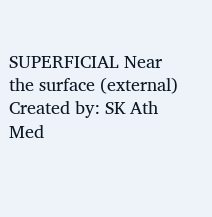SUPERFICIAL Near the surface (external)
Created by: SK Ath Med